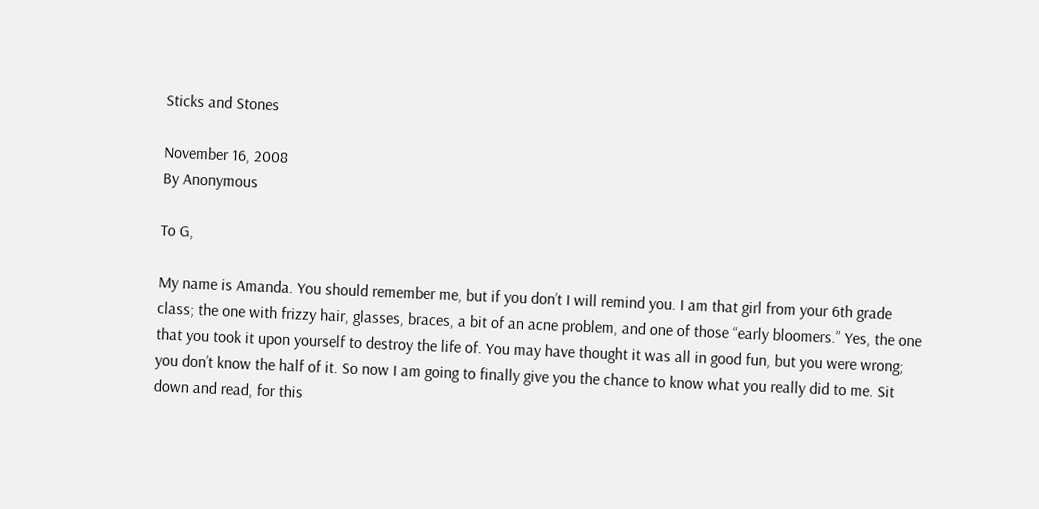Sticks and Stones

November 16, 2008
By Anonymous

To G,

My name is Amanda. You should remember me, but if you don’t I will remind you. I am that girl from your 6th grade class; the one with frizzy hair, glasses, braces, a bit of an acne problem, and one of those “early bloomers.” Yes, the one that you took it upon yourself to destroy the life of. You may have thought it was all in good fun, but you were wrong; you don’t know the half of it. So now I am going to finally give you the chance to know what you really did to me. Sit down and read, for this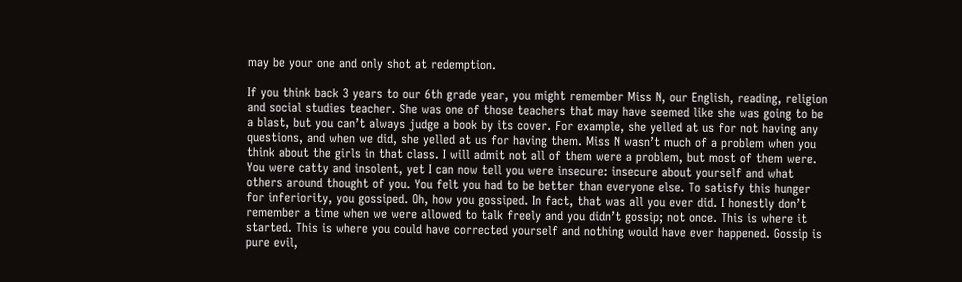may be your one and only shot at redemption.

If you think back 3 years to our 6th grade year, you might remember Miss N, our English, reading, religion and social studies teacher. She was one of those teachers that may have seemed like she was going to be a blast, but you can’t always judge a book by its cover. For example, she yelled at us for not having any questions, and when we did, she yelled at us for having them. Miss N wasn’t much of a problem when you think about the girls in that class. I will admit not all of them were a problem, but most of them were. You were catty and insolent, yet I can now tell you were insecure: insecure about yourself and what others around thought of you. You felt you had to be better than everyone else. To satisfy this hunger for inferiority, you gossiped. Oh, how you gossiped. In fact, that was all you ever did. I honestly don’t remember a time when we were allowed to talk freely and you didn’t gossip; not once. This is where it started. This is where you could have corrected yourself and nothing would have ever happened. Gossip is pure evil,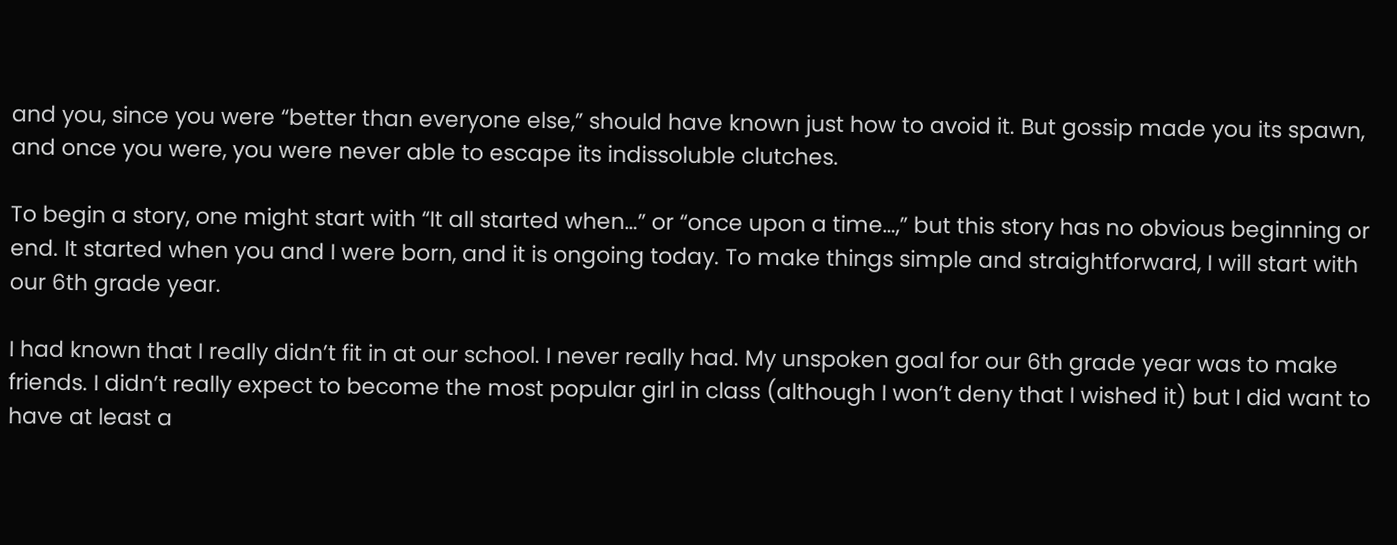and you, since you were “better than everyone else,” should have known just how to avoid it. But gossip made you its spawn, and once you were, you were never able to escape its indissoluble clutches.

To begin a story, one might start with “It all started when…” or “once upon a time…,” but this story has no obvious beginning or end. It started when you and I were born, and it is ongoing today. To make things simple and straightforward, I will start with our 6th grade year.

I had known that I really didn’t fit in at our school. I never really had. My unspoken goal for our 6th grade year was to make friends. I didn’t really expect to become the most popular girl in class (although I won’t deny that I wished it) but I did want to have at least a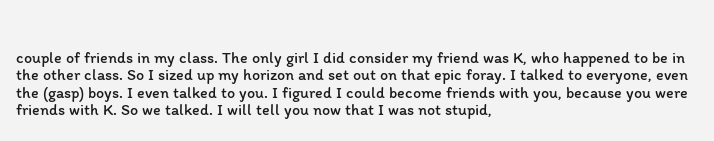couple of friends in my class. The only girl I did consider my friend was K, who happened to be in the other class. So I sized up my horizon and set out on that epic foray. I talked to everyone, even the (gasp) boys. I even talked to you. I figured I could become friends with you, because you were friends with K. So we talked. I will tell you now that I was not stupid,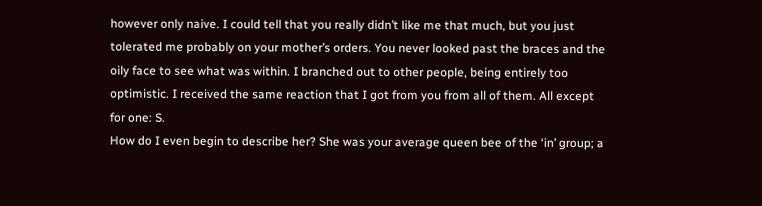however only naive. I could tell that you really didn’t like me that much, but you just tolerated me probably on your mother’s orders. You never looked past the braces and the oily face to see what was within. I branched out to other people, being entirely too optimistic. I received the same reaction that I got from you from all of them. All except for one: S.
How do I even begin to describe her? She was your average queen bee of the ‘in’ group; a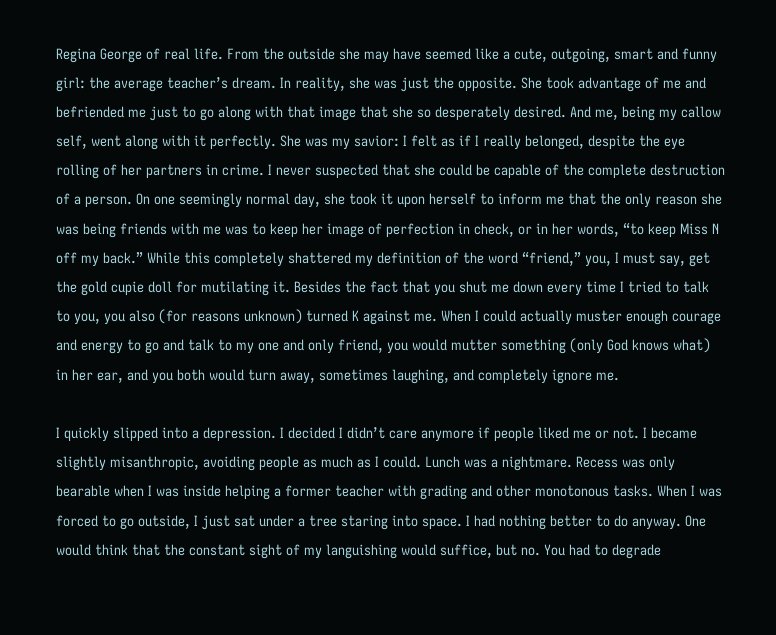Regina George of real life. From the outside she may have seemed like a cute, outgoing, smart and funny girl: the average teacher’s dream. In reality, she was just the opposite. She took advantage of me and befriended me just to go along with that image that she so desperately desired. And me, being my callow self, went along with it perfectly. She was my savior: I felt as if I really belonged, despite the eye rolling of her partners in crime. I never suspected that she could be capable of the complete destruction of a person. On one seemingly normal day, she took it upon herself to inform me that the only reason she was being friends with me was to keep her image of perfection in check, or in her words, “to keep Miss N off my back.” While this completely shattered my definition of the word “friend,” you, I must say, get the gold cupie doll for mutilating it. Besides the fact that you shut me down every time I tried to talk to you, you also (for reasons unknown) turned K against me. When I could actually muster enough courage and energy to go and talk to my one and only friend, you would mutter something (only God knows what) in her ear, and you both would turn away, sometimes laughing, and completely ignore me.

I quickly slipped into a depression. I decided I didn’t care anymore if people liked me or not. I became slightly misanthropic, avoiding people as much as I could. Lunch was a nightmare. Recess was only bearable when I was inside helping a former teacher with grading and other monotonous tasks. When I was forced to go outside, I just sat under a tree staring into space. I had nothing better to do anyway. One would think that the constant sight of my languishing would suffice, but no. You had to degrade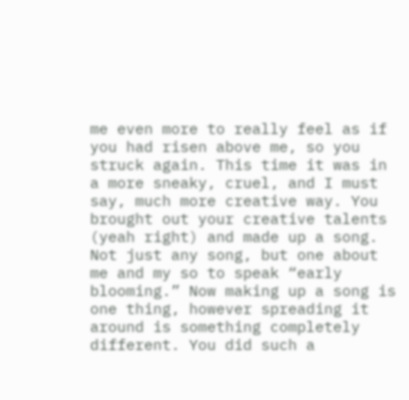me even more to really feel as if you had risen above me, so you struck again. This time it was in a more sneaky, cruel, and I must say, much more creative way. You brought out your creative talents (yeah right) and made up a song. Not just any song, but one about me and my so to speak “early blooming.” Now making up a song is one thing, however spreading it around is something completely different. You did such a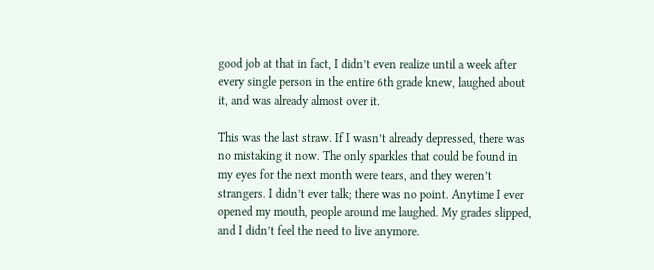good job at that in fact, I didn’t even realize until a week after every single person in the entire 6th grade knew, laughed about it, and was already almost over it.

This was the last straw. If I wasn’t already depressed, there was no mistaking it now. The only sparkles that could be found in my eyes for the next month were tears, and they weren’t strangers. I didn’t ever talk; there was no point. Anytime I ever opened my mouth, people around me laughed. My grades slipped, and I didn’t feel the need to live anymore.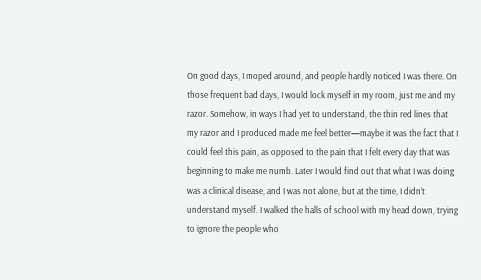On good days, I moped around, and people hardly noticed I was there. On those frequent bad days, I would lock myself in my room, just me and my razor. Somehow, in ways I had yet to understand, the thin red lines that my razor and I produced made me feel better—maybe it was the fact that I could feel this pain, as opposed to the pain that I felt every day that was beginning to make me numb. Later I would find out that what I was doing was a clinical disease, and I was not alone, but at the time, I didn’t understand myself. I walked the halls of school with my head down, trying to ignore the people who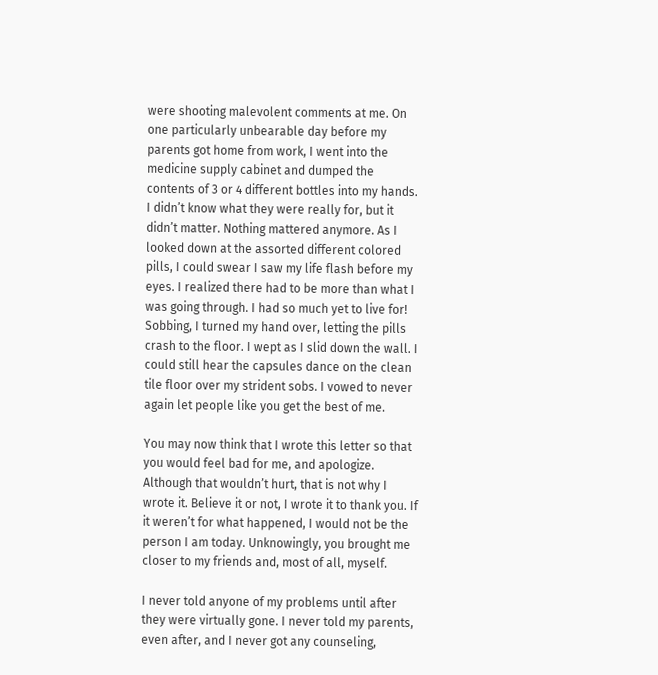were shooting malevolent comments at me. On one particularly unbearable day before my parents got home from work, I went into the medicine supply cabinet and dumped the contents of 3 or 4 different bottles into my hands. I didn’t know what they were really for, but it didn’t matter. Nothing mattered anymore. As I looked down at the assorted different colored pills, I could swear I saw my life flash before my eyes. I realized there had to be more than what I was going through. I had so much yet to live for! Sobbing, I turned my hand over, letting the pills crash to the floor. I wept as I slid down the wall. I could still hear the capsules dance on the clean tile floor over my strident sobs. I vowed to never again let people like you get the best of me.

You may now think that I wrote this letter so that you would feel bad for me, and apologize. Although that wouldn’t hurt, that is not why I wrote it. Believe it or not, I wrote it to thank you. If it weren’t for what happened, I would not be the person I am today. Unknowingly, you brought me closer to my friends and, most of all, myself.

I never told anyone of my problems until after they were virtually gone. I never told my parents, even after, and I never got any counseling,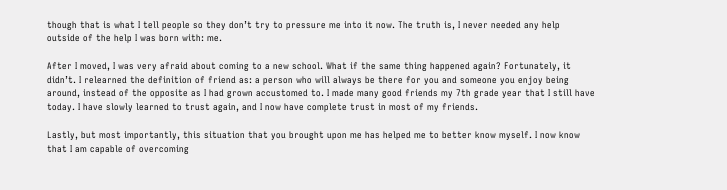though that is what I tell people so they don’t try to pressure me into it now. The truth is, I never needed any help outside of the help I was born with: me.

After I moved, I was very afraid about coming to a new school. What if the same thing happened again? Fortunately, it didn’t. I relearned the definition of friend as: a person who will always be there for you and someone you enjoy being around, instead of the opposite as I had grown accustomed to. I made many good friends my 7th grade year that I still have today. I have slowly learned to trust again, and I now have complete trust in most of my friends.

Lastly, but most importantly, this situation that you brought upon me has helped me to better know myself. I now know that I am capable of overcoming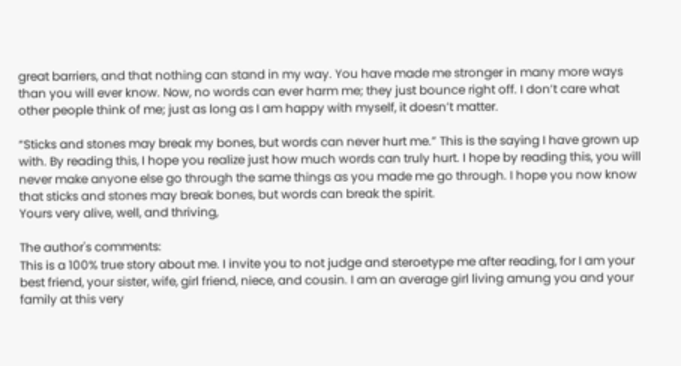great barriers, and that nothing can stand in my way. You have made me stronger in many more ways than you will ever know. Now, no words can ever harm me; they just bounce right off. I don’t care what other people think of me; just as long as I am happy with myself, it doesn’t matter.

“Sticks and stones may break my bones, but words can never hurt me.” This is the saying I have grown up with. By reading this, I hope you realize just how much words can truly hurt. I hope by reading this, you will never make anyone else go through the same things as you made me go through. I hope you now know that sticks and stones may break bones, but words can break the spirit.
Yours very alive, well, and thriving,

The author's comments:
This is a 100% true story about me. I invite you to not judge and steroetype me after reading, for I am your best friend, your sister, wife, girl friend, niece, and cousin. I am an average girl living amung you and your family at this very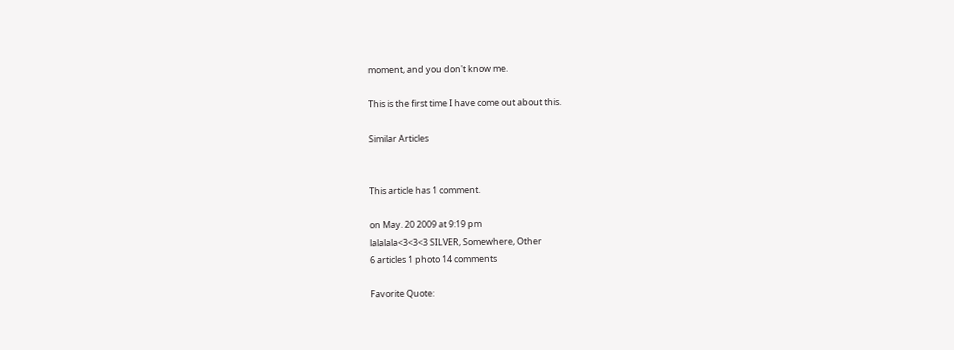moment, and you don't know me.

This is the first time I have come out about this.

Similar Articles


This article has 1 comment.

on May. 20 2009 at 9:19 pm
lalalala<3<3<3 SILVER, Somewhere, Other
6 articles 1 photo 14 comments

Favorite Quote: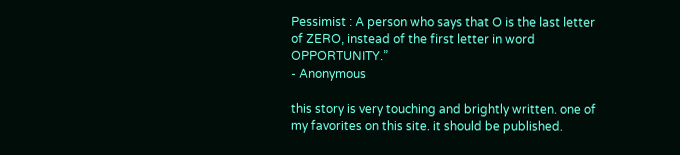Pessimist : A person who says that O is the last letter of ZERO, instead of the first letter in word OPPORTUNITY.”
- Anonymous

this story is very touching and brightly written. one of my favorites on this site. it should be published.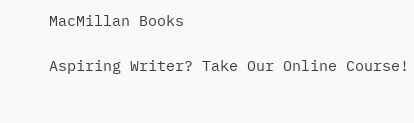MacMillan Books

Aspiring Writer? Take Our Online Course!